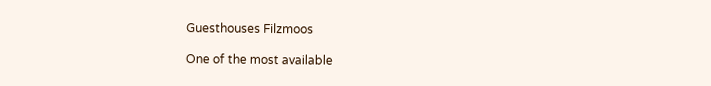Guesthouses Filzmoos

One of the most available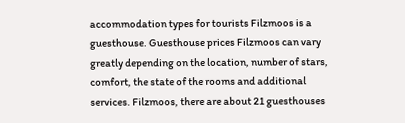accommodation types for tourists Filzmoos is a guesthouse. Guesthouse prices Filzmoos can vary greatly depending on the location, number of stars, comfort, the state of the rooms and additional services. Filzmoos, there are about 21 guesthouses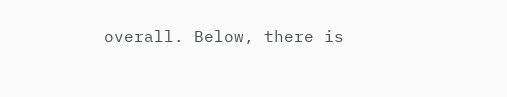overall. Below, there is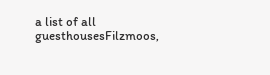a list of all guesthousesFilzmoos,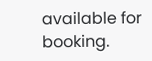available for booking.